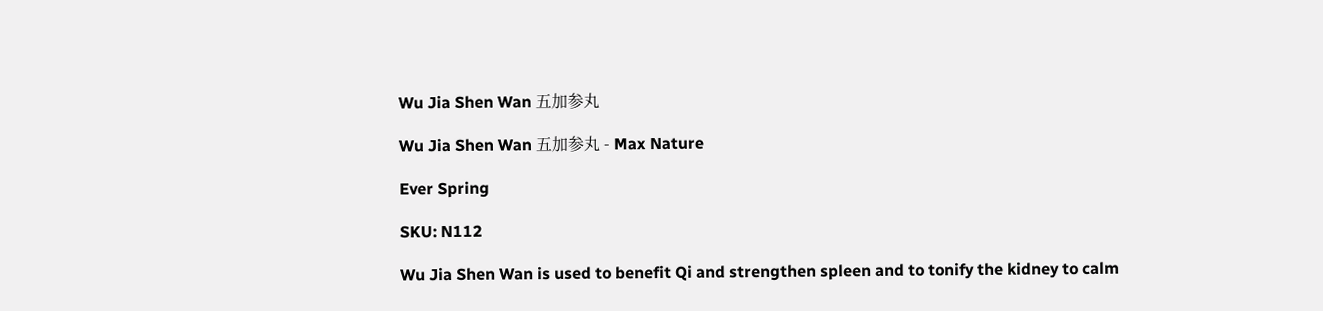Wu Jia Shen Wan 五加参丸

Wu Jia Shen Wan 五加参丸 - Max Nature

Ever Spring

SKU: N112

Wu Jia Shen Wan is used to benefit Qi and strengthen spleen and to tonify the kidney to calm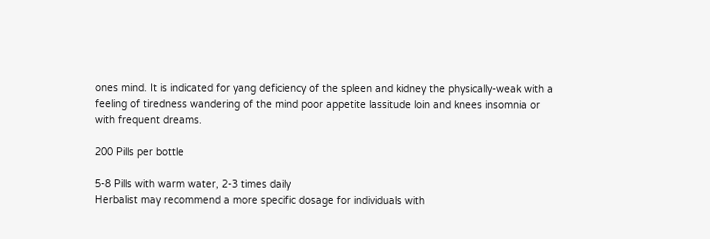ones mind. It is indicated for yang deficiency of the spleen and kidney the physically-weak with a feeling of tiredness wandering of the mind poor appetite lassitude loin and knees insomnia or with frequent dreams.

200 Pills per bottle

5-8 Pills with warm water, 2-3 times daily
Herbalist may recommend a more specific dosage for individuals with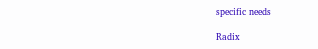specific needs

Radix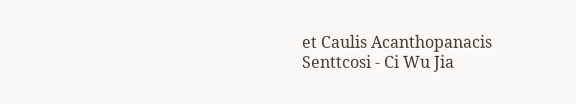et Caulis Acanthopanacis Senttcosi - Ci Wu Jia